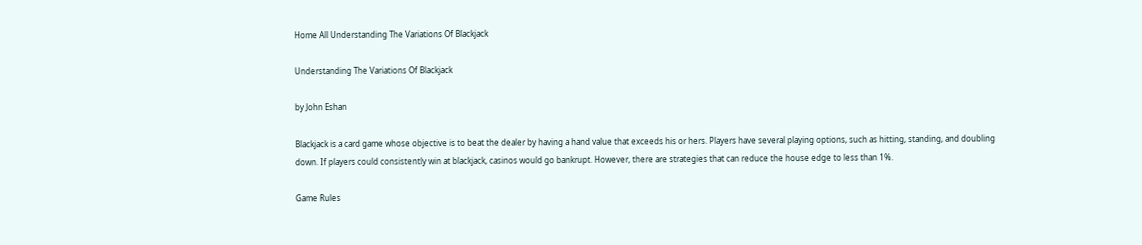Home All Understanding The Variations Of Blackjack

Understanding The Variations Of Blackjack

by John Eshan

Blackjack is a card game whose objective is to beat the dealer by having a hand value that exceeds his or hers. Players have several playing options, such as hitting, standing, and doubling down. If players could consistently win at blackjack, casinos would go bankrupt. However, there are strategies that can reduce the house edge to less than 1%.

Game Rules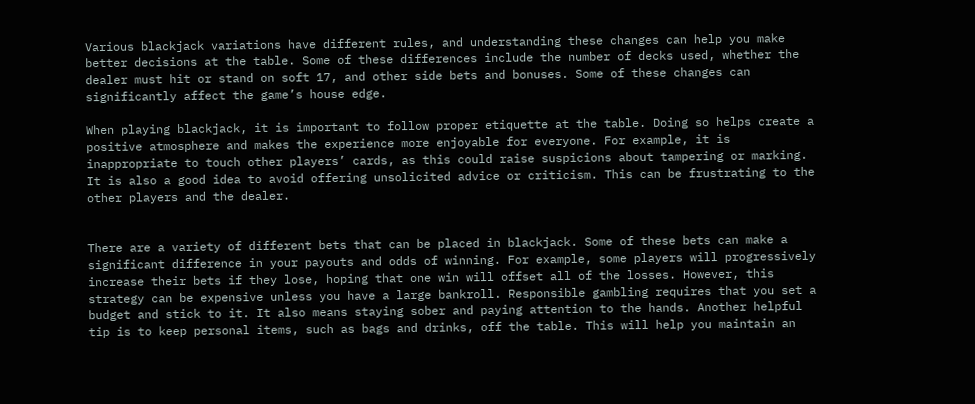Various blackjack variations have different rules, and understanding these changes can help you make better decisions at the table. Some of these differences include the number of decks used, whether the dealer must hit or stand on soft 17, and other side bets and bonuses. Some of these changes can significantly affect the game’s house edge.

When playing blackjack, it is important to follow proper etiquette at the table. Doing so helps create a positive atmosphere and makes the experience more enjoyable for everyone. For example, it is inappropriate to touch other players’ cards, as this could raise suspicions about tampering or marking. It is also a good idea to avoid offering unsolicited advice or criticism. This can be frustrating to the other players and the dealer.


There are a variety of different bets that can be placed in blackjack. Some of these bets can make a significant difference in your payouts and odds of winning. For example, some players will progressively increase their bets if they lose, hoping that one win will offset all of the losses. However, this strategy can be expensive unless you have a large bankroll. Responsible gambling requires that you set a budget and stick to it. It also means staying sober and paying attention to the hands. Another helpful tip is to keep personal items, such as bags and drinks, off the table. This will help you maintain an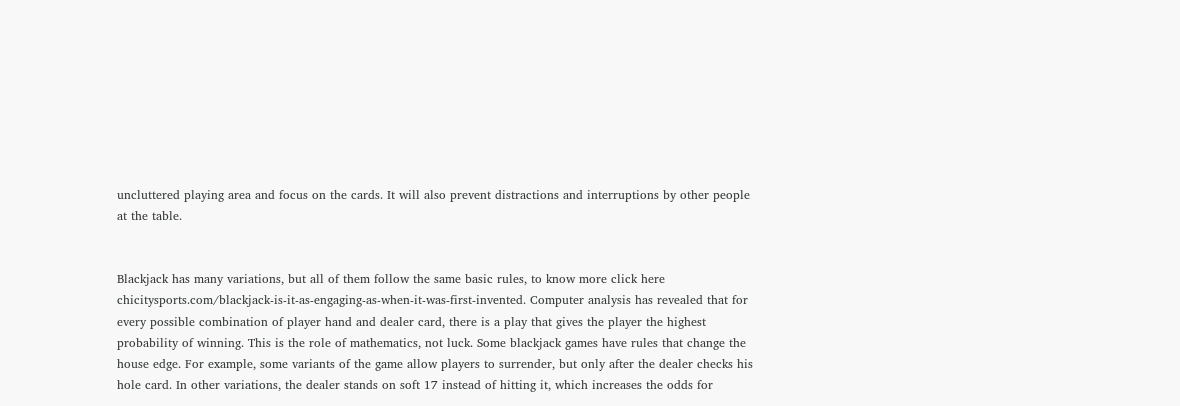uncluttered playing area and focus on the cards. It will also prevent distractions and interruptions by other people at the table.


Blackjack has many variations, but all of them follow the same basic rules, to know more click here chicitysports.com/blackjack-is-it-as-engaging-as-when-it-was-first-invented. Computer analysis has revealed that for every possible combination of player hand and dealer card, there is a play that gives the player the highest probability of winning. This is the role of mathematics, not luck. Some blackjack games have rules that change the house edge. For example, some variants of the game allow players to surrender, but only after the dealer checks his hole card. In other variations, the dealer stands on soft 17 instead of hitting it, which increases the odds for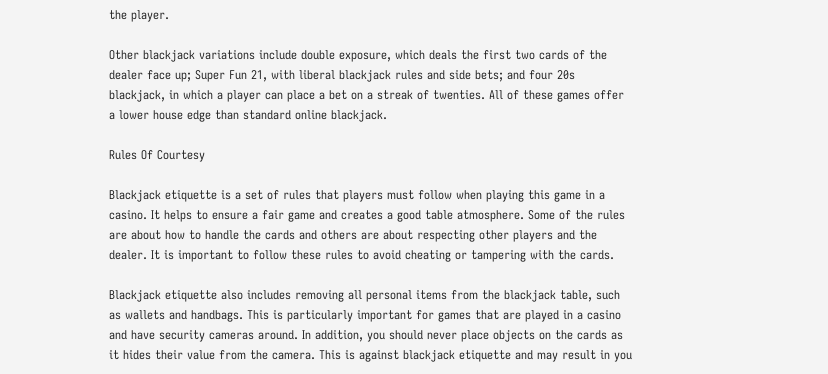the player.

Other blackjack variations include double exposure, which deals the first two cards of the dealer face up; Super Fun 21, with liberal blackjack rules and side bets; and four 20s blackjack, in which a player can place a bet on a streak of twenties. All of these games offer a lower house edge than standard online blackjack.

Rules Of Courtesy

Blackjack etiquette is a set of rules that players must follow when playing this game in a casino. It helps to ensure a fair game and creates a good table atmosphere. Some of the rules are about how to handle the cards and others are about respecting other players and the dealer. It is important to follow these rules to avoid cheating or tampering with the cards.

Blackjack etiquette also includes removing all personal items from the blackjack table, such as wallets and handbags. This is particularly important for games that are played in a casino and have security cameras around. In addition, you should never place objects on the cards as it hides their value from the camera. This is against blackjack etiquette and may result in you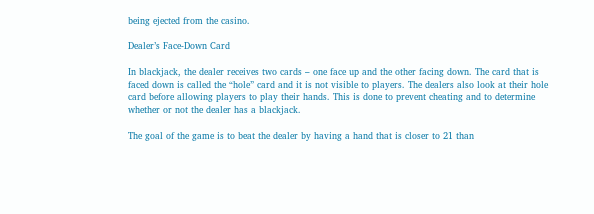being ejected from the casino.

Dealer’s Face-Down Card

In blackjack, the dealer receives two cards – one face up and the other facing down. The card that is faced down is called the “hole” card and it is not visible to players. The dealers also look at their hole card before allowing players to play their hands. This is done to prevent cheating and to determine whether or not the dealer has a blackjack.

The goal of the game is to beat the dealer by having a hand that is closer to 21 than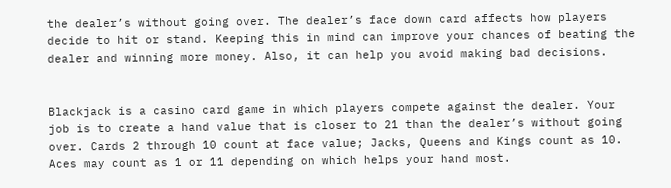the dealer’s without going over. The dealer’s face down card affects how players decide to hit or stand. Keeping this in mind can improve your chances of beating the dealer and winning more money. Also, it can help you avoid making bad decisions.


Blackjack is a casino card game in which players compete against the dealer. Your job is to create a hand value that is closer to 21 than the dealer’s without going over. Cards 2 through 10 count at face value; Jacks, Queens and Kings count as 10. Aces may count as 1 or 11 depending on which helps your hand most.